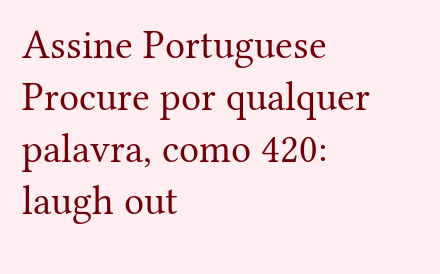Assine Portuguese
Procure por qualquer palavra, como 420:
laugh out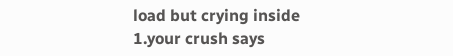load but crying inside
1.your crush says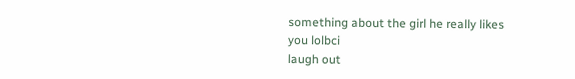something about the girl he really likes
you lolbci
laugh out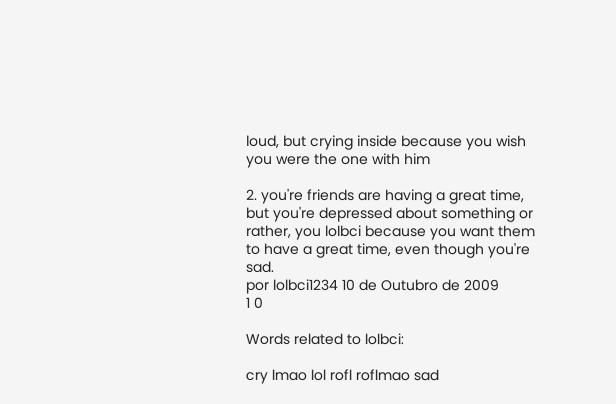loud, but crying inside because you wish you were the one with him

2. you're friends are having a great time, but you're depressed about something or rather, you lolbci because you want them to have a great time, even though you're sad.
por lolbci1234 10 de Outubro de 2009
1 0

Words related to lolbci:

cry lmao lol rofl roflmao sad